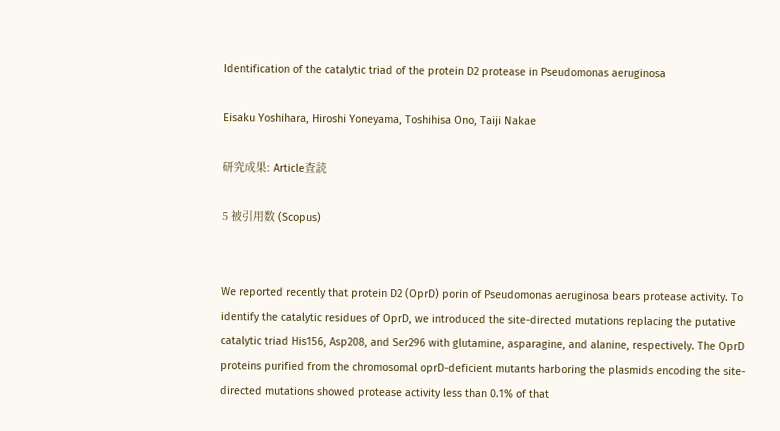Identification of the catalytic triad of the protein D2 protease in Pseudomonas aeruginosa

Eisaku Yoshihara, Hiroshi Yoneyama, Toshihisa Ono, Taiji Nakae

研究成果: Article査読

5 被引用数 (Scopus)


We reported recently that protein D2 (OprD) porin of Pseudomonas aeruginosa bears protease activity. To identify the catalytic residues of OprD, we introduced the site-directed mutations replacing the putative catalytic triad His156, Asp208, and Ser296 with glutamine, asparagine, and alanine, respectively. The OprD proteins purified from the chromosomal oprD-deficient mutants harboring the plasmids encoding the site-directed mutations showed protease activity less than 0.1% of that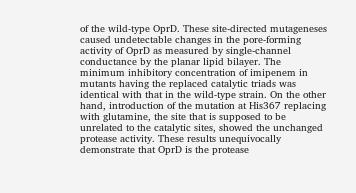of the wild-type OprD. These site-directed mutageneses caused undetectable changes in the pore-forming activity of OprD as measured by single-channel conductance by the planar lipid bilayer. The minimum inhibitory concentration of imipenem in mutants having the replaced catalytic triads was identical with that in the wild-type strain. On the other hand, introduction of the mutation at His367 replacing with glutamine, the site that is supposed to be unrelated to the catalytic sites, showed the unchanged protease activity. These results unequivocally demonstrate that OprD is the protease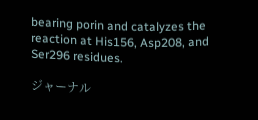bearing porin and catalyzes the reaction at His156, Asp208, and Ser296 residues.

ジャーナル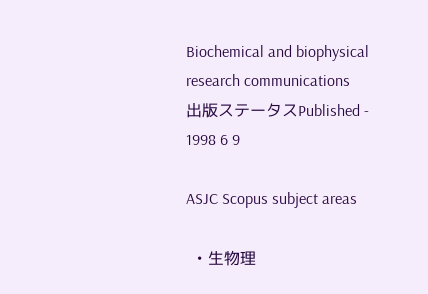Biochemical and biophysical research communications
出版ステータスPublished - 1998 6 9

ASJC Scopus subject areas

  • 生物理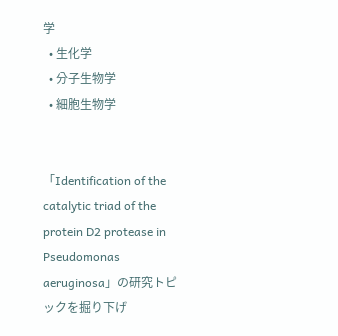学
  • 生化学
  • 分子生物学
  • 細胞生物学


「Identification of the catalytic triad of the protein D2 protease in Pseudomonas aeruginosa」の研究トピックを掘り下げ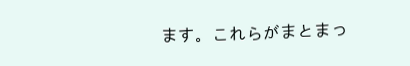ます。これらがまとまっ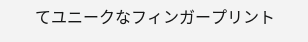てユニークなフィンガープリント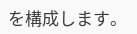を構成します。